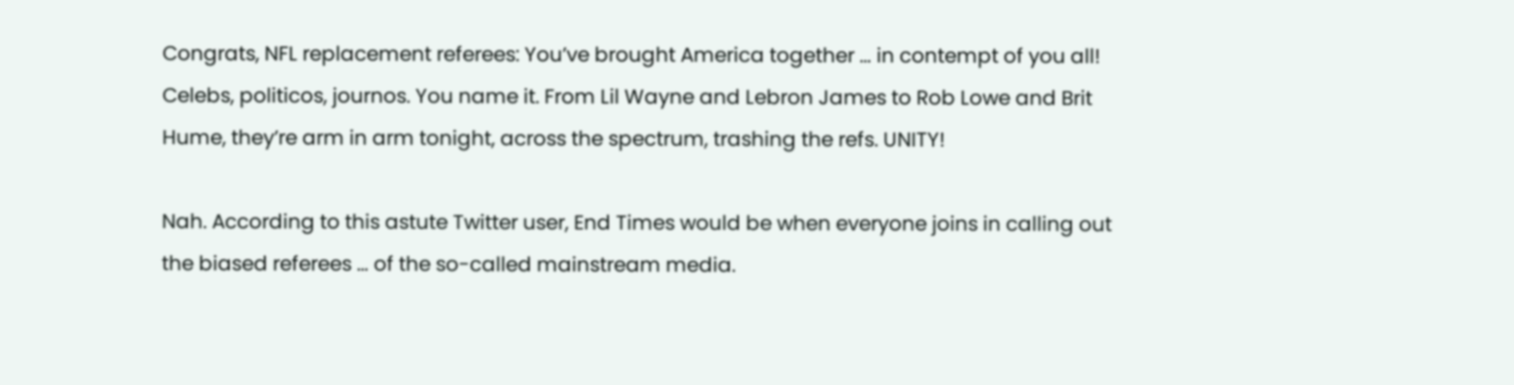Congrats, NFL replacement referees: You’ve brought America together … in contempt of you all! Celebs, politicos, journos. You name it. From Lil Wayne and Lebron James to Rob Lowe and Brit Hume, they’re arm in arm tonight, across the spectrum, trashing the refs. UNITY!

Nah. According to this astute Twitter user, End Times would be when everyone joins in calling out the biased referees … of the so-called mainstream media.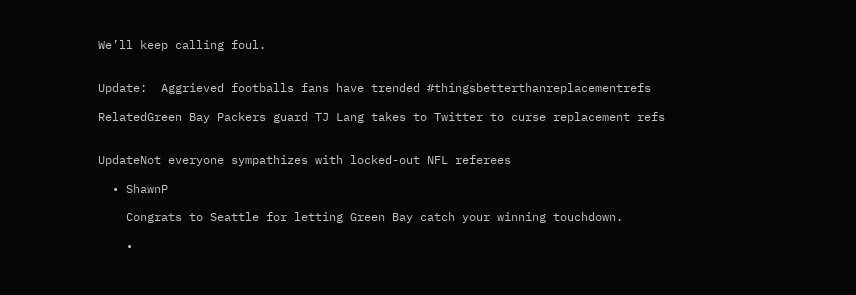We’ll keep calling foul.


Update:  Aggrieved footballs fans have trended #thingsbetterthanreplacementrefs

RelatedGreen Bay Packers guard TJ Lang takes to Twitter to curse replacement refs


UpdateNot everyone sympathizes with locked-out NFL referees

  • ShawnP

    Congrats to Seattle for letting Green Bay catch your winning touchdown.

    •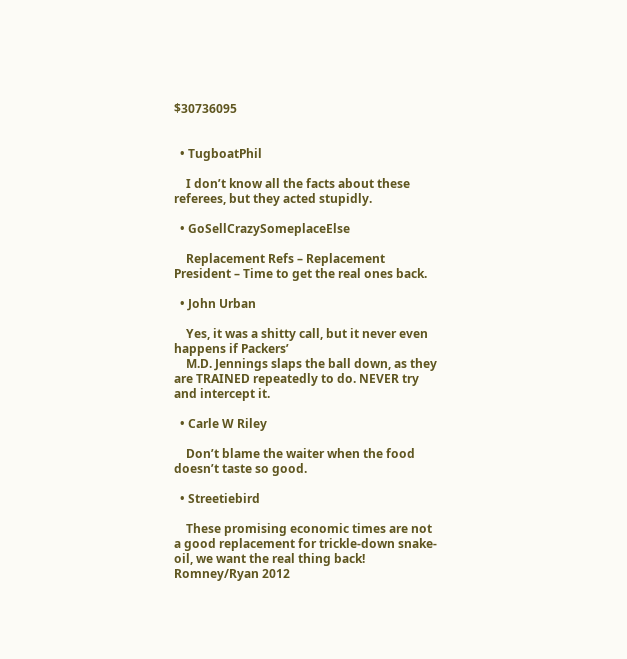$30736095


  • TugboatPhil

    I don’t know all the facts about these referees, but they acted stupidly.

  • GoSellCrazySomeplaceElse

    Replacement Refs – Replacement President – Time to get the real ones back.

  • John Urban

    Yes, it was a shitty call, but it never even happens if Packers’
    M.D. Jennings slaps the ball down, as they are TRAINED repeatedly to do. NEVER try and intercept it.

  • Carle W Riley

    Don’t blame the waiter when the food doesn’t taste so good.

  • Streetiebird

    These promising economic times are not a good replacement for trickle-down snake-oil, we want the real thing back! Romney/Ryan 2012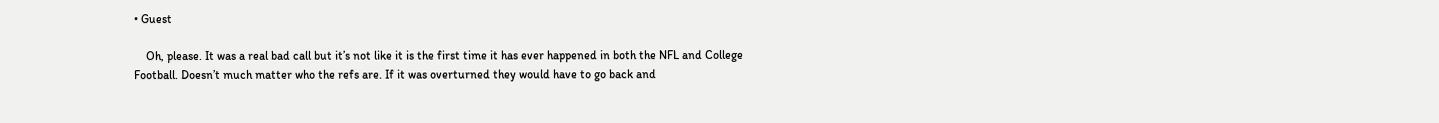• Guest

    Oh, please. It was a real bad call but it’s not like it is the first time it has ever happened in both the NFL and College Football. Doesn’t much matter who the refs are. If it was overturned they would have to go back and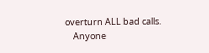overturn ALL bad calls.
    Anyone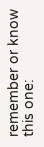remember or know this one: